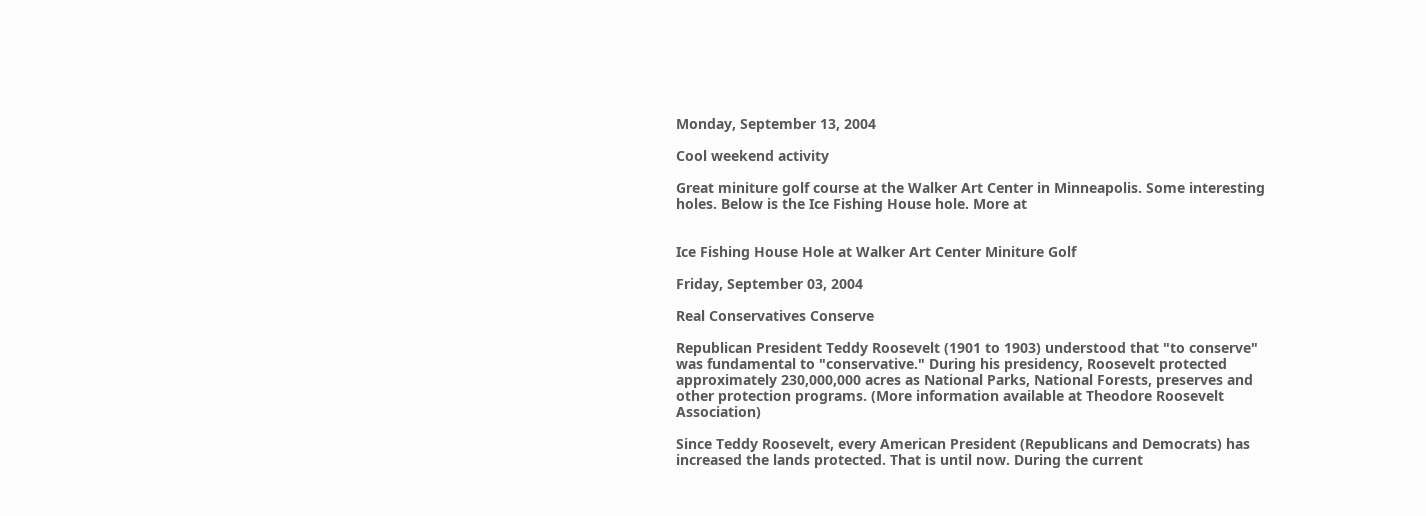Monday, September 13, 2004

Cool weekend activity

Great miniture golf course at the Walker Art Center in Minneapolis. Some interesting holes. Below is the Ice Fishing House hole. More at


Ice Fishing House Hole at Walker Art Center Miniture Golf

Friday, September 03, 2004

Real Conservatives Conserve

Republican President Teddy Roosevelt (1901 to 1903) understood that "to conserve" was fundamental to "conservative." During his presidency, Roosevelt protected approximately 230,000,000 acres as National Parks, National Forests, preserves and other protection programs. (More information available at Theodore Roosevelt Association)

Since Teddy Roosevelt, every American President (Republicans and Democrats) has increased the lands protected. That is until now. During the current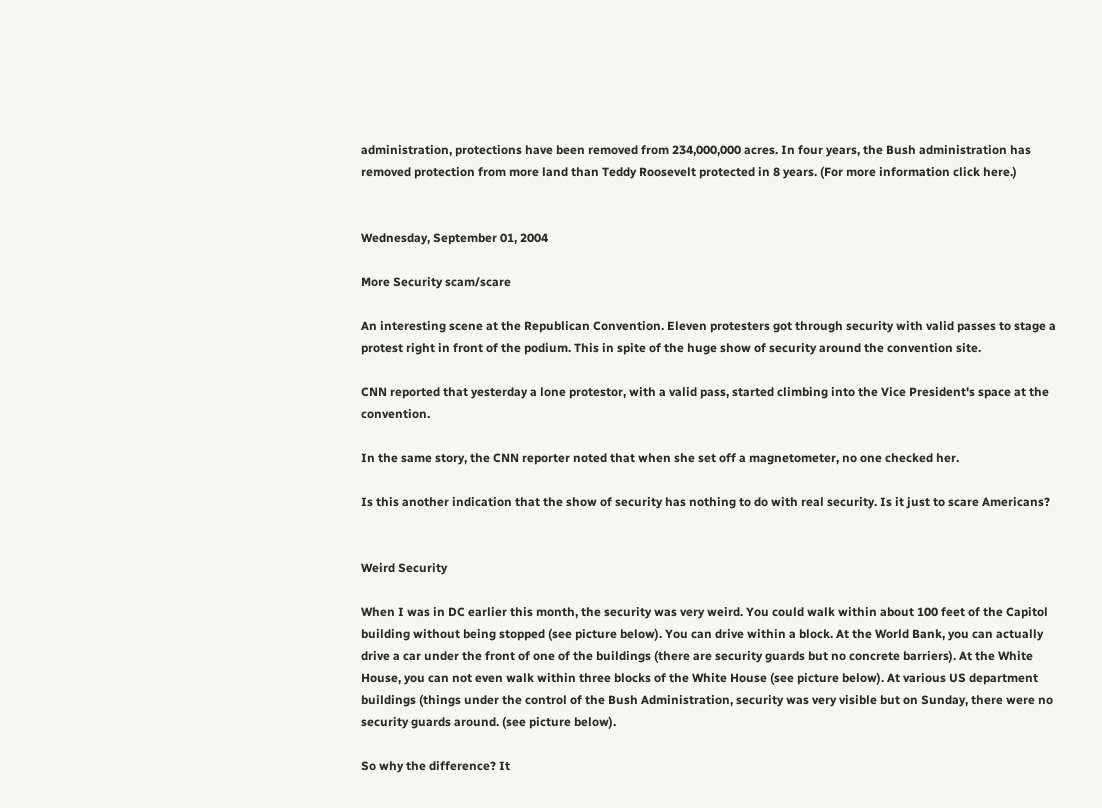administration, protections have been removed from 234,000,000 acres. In four years, the Bush administration has removed protection from more land than Teddy Roosevelt protected in 8 years. (For more information click here.)


Wednesday, September 01, 2004

More Security scam/scare

An interesting scene at the Republican Convention. Eleven protesters got through security with valid passes to stage a protest right in front of the podium. This in spite of the huge show of security around the convention site.

CNN reported that yesterday a lone protestor, with a valid pass, started climbing into the Vice President's space at the convention.

In the same story, the CNN reporter noted that when she set off a magnetometer, no one checked her.

Is this another indication that the show of security has nothing to do with real security. Is it just to scare Americans?


Weird Security

When I was in DC earlier this month, the security was very weird. You could walk within about 100 feet of the Capitol building without being stopped (see picture below). You can drive within a block. At the World Bank, you can actually drive a car under the front of one of the buildings (there are security guards but no concrete barriers). At the White House, you can not even walk within three blocks of the White House (see picture below). At various US department buildings (things under the control of the Bush Administration, security was very visible but on Sunday, there were no security guards around. (see picture below).

So why the difference? It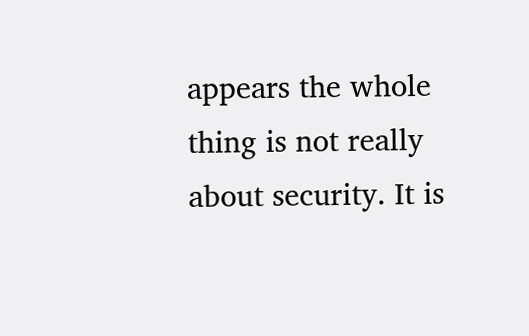appears the whole thing is not really about security. It is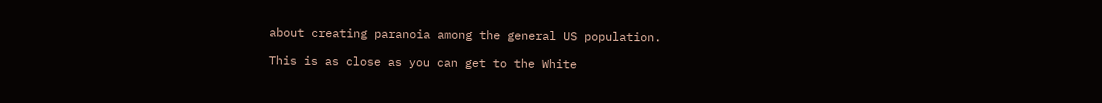about creating paranoia among the general US population.

This is as close as you can get to the White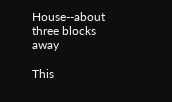House--about three blocks away

This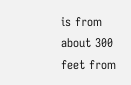is from about 300 feet from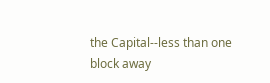the Capital--less than one block away